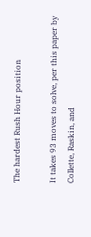The hardest Rush Hour position

It takes 93 moves to solve, per this paper by Collette, Raskin, and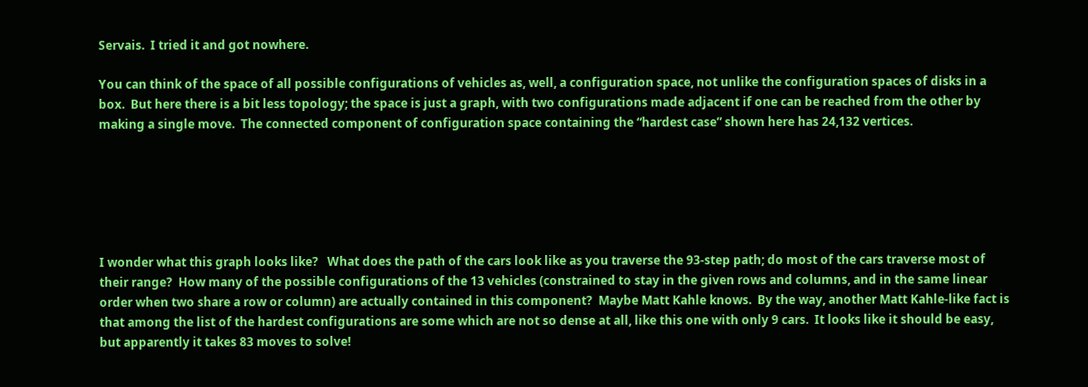Servais.  I tried it and got nowhere.

You can think of the space of all possible configurations of vehicles as, well, a configuration space, not unlike the configuration spaces of disks in a box.  But here there is a bit less topology; the space is just a graph, with two configurations made adjacent if one can be reached from the other by making a single move.  The connected component of configuration space containing the “hardest case” shown here has 24,132 vertices.






I wonder what this graph looks like?   What does the path of the cars look like as you traverse the 93-step path; do most of the cars traverse most of their range?  How many of the possible configurations of the 13 vehicles (constrained to stay in the given rows and columns, and in the same linear order when two share a row or column) are actually contained in this component?  Maybe Matt Kahle knows.  By the way, another Matt Kahle-like fact is that among the list of the hardest configurations are some which are not so dense at all, like this one with only 9 cars.  It looks like it should be easy, but apparently it takes 83 moves to solve!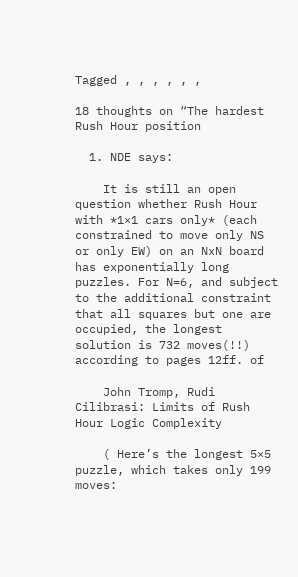Tagged , , , , , ,

18 thoughts on “The hardest Rush Hour position

  1. NDE says:

    It is still an open question whether Rush Hour with *1×1 cars only* (each constrained to move only NS or only EW) on an NxN board has exponentially long puzzles. For N=6, and subject to the additional constraint that all squares but one are occupied, the longest solution is 732 moves(!!) according to pages 12ff. of

    John Tromp, Rudi Cilibrasi: Limits of Rush Hour Logic Complexity

    ( Here’s the longest 5×5 puzzle, which takes only 199 moves: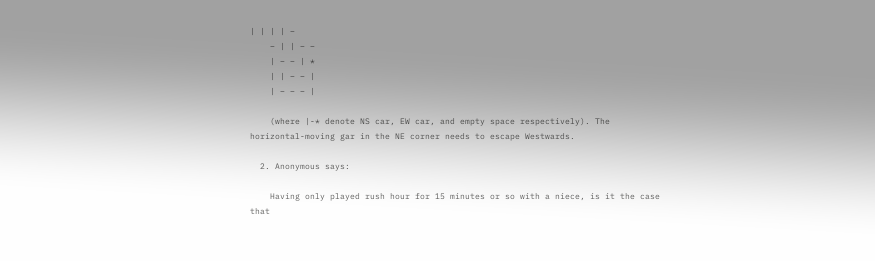| | | | –
    – | | – –
    | – – | *
    | | – – |
    | – – – |

    (where |-* denote NS car, EW car, and empty space respectively). The horizontal-moving gar in the NE corner needs to escape Westwards.

  2. Anonymous says:

    Having only played rush hour for 15 minutes or so with a niece, is it the case that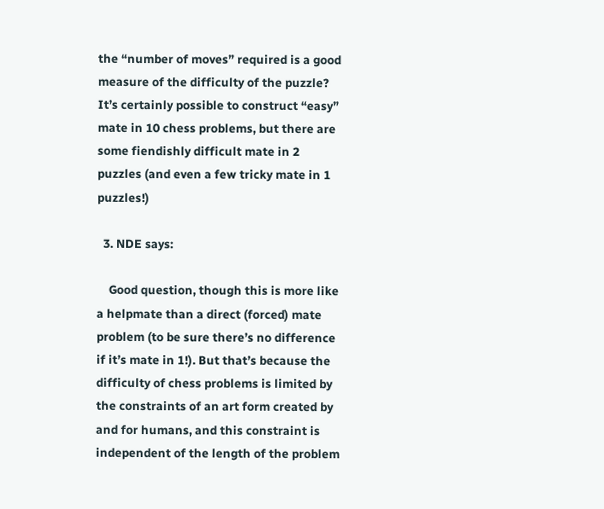the “number of moves” required is a good measure of the difficulty of the puzzle? It’s certainly possible to construct “easy” mate in 10 chess problems, but there are some fiendishly difficult mate in 2 puzzles (and even a few tricky mate in 1 puzzles!)

  3. NDE says:

    Good question, though this is more like a helpmate than a direct (forced) mate problem (to be sure there’s no difference if it’s mate in 1!). But that’s because the difficulty of chess problems is limited by the constraints of an art form created by and for humans, and this constraint is independent of the length of the problem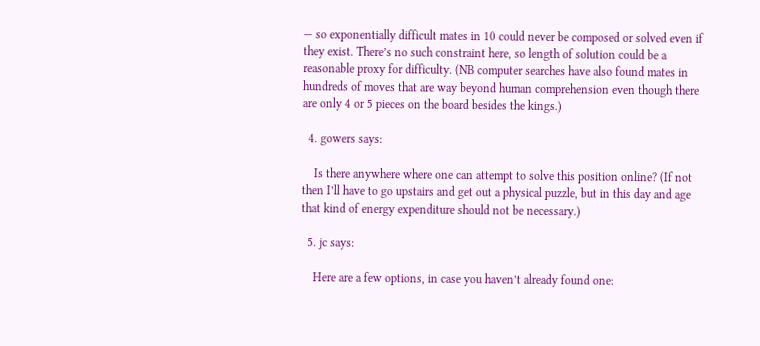— so exponentially difficult mates in 10 could never be composed or solved even if they exist. There’s no such constraint here, so length of solution could be a reasonable proxy for difficulty. (NB computer searches have also found mates in hundreds of moves that are way beyond human comprehension even though there are only 4 or 5 pieces on the board besides the kings.)

  4. gowers says:

    Is there anywhere where one can attempt to solve this position online? (If not then I’ll have to go upstairs and get out a physical puzzle, but in this day and age that kind of energy expenditure should not be necessary.)

  5. jc says:

    Here are a few options, in case you haven’t already found one: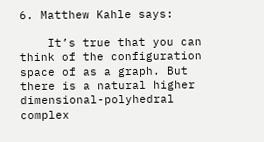6. Matthew Kahle says:

    It’s true that you can think of the configuration space of as a graph. But there is a natural higher dimensional-polyhedral complex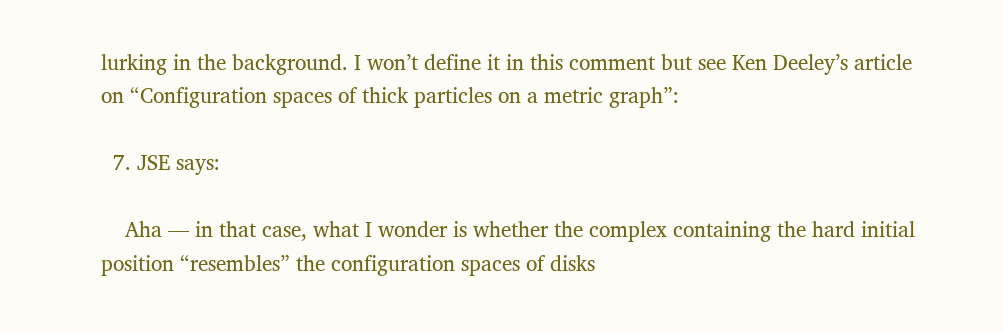lurking in the background. I won’t define it in this comment but see Ken Deeley’s article on “Configuration spaces of thick particles on a metric graph”:

  7. JSE says:

    Aha — in that case, what I wonder is whether the complex containing the hard initial position “resembles” the configuration spaces of disks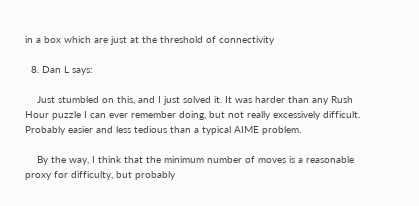in a box which are just at the threshold of connectivity

  8. Dan L says:

    Just stumbled on this, and I just solved it. It was harder than any Rush Hour puzzle I can ever remember doing, but not really excessively difficult. Probably easier and less tedious than a typical AIME problem.

    By the way, I think that the minimum number of moves is a reasonable proxy for difficulty, but probably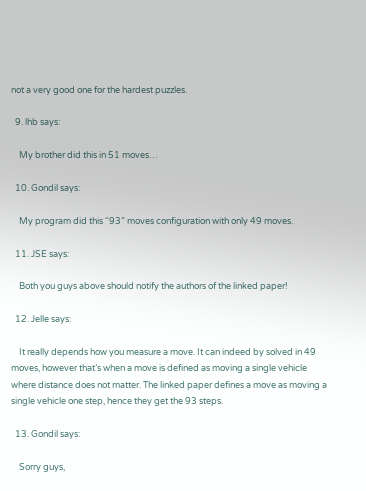not a very good one for the hardest puzzles.

  9. lhb says:

    My brother did this in 51 moves…

  10. Gondil says:

    My program did this “93” moves configuration with only 49 moves.

  11. JSE says:

    Both you guys above should notify the authors of the linked paper!

  12. Jelle says:

    It really depends how you measure a move. It can indeed by solved in 49 moves, however that’s when a move is defined as moving a single vehicle where distance does not matter. The linked paper defines a move as moving a single vehicle one step, hence they get the 93 steps.

  13. Gondil says:

    Sorry guys,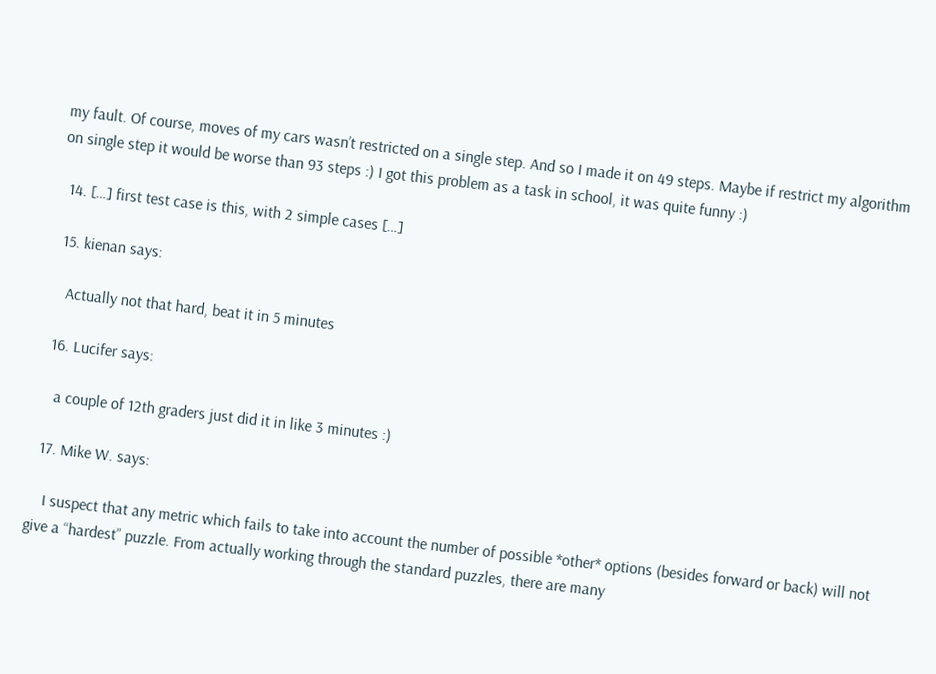my fault. Of course, moves of my cars wasn’t restricted on a single step. And so I made it on 49 steps. Maybe if restrict my algorithm on single step it would be worse than 93 steps :) I got this problem as a task in school, it was quite funny :)

  14. […] first test case is this, with 2 simple cases […]

  15. kienan says:

    Actually not that hard, beat it in 5 minutes

  16. Lucifer says:

    a couple of 12th graders just did it in like 3 minutes :)

  17. Mike W. says:

    I suspect that any metric which fails to take into account the number of possible *other* options (besides forward or back) will not give a “hardest” puzzle. From actually working through the standard puzzles, there are many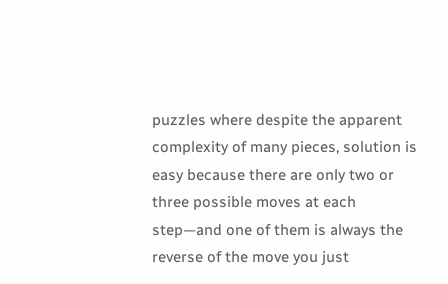puzzles where despite the apparent complexity of many pieces, solution is easy because there are only two or three possible moves at each step—and one of them is always the reverse of the move you just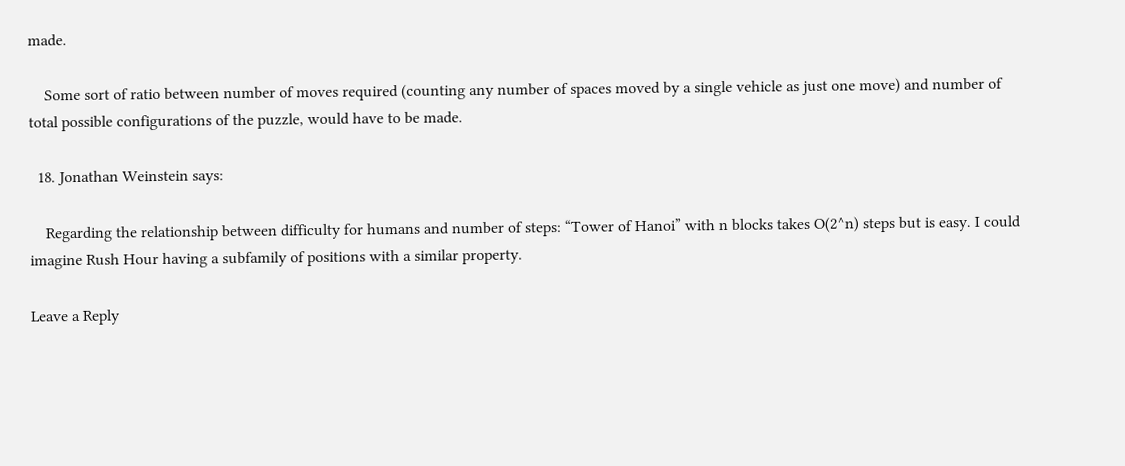made.

    Some sort of ratio between number of moves required (counting any number of spaces moved by a single vehicle as just one move) and number of total possible configurations of the puzzle, would have to be made.

  18. Jonathan Weinstein says:

    Regarding the relationship between difficulty for humans and number of steps: “Tower of Hanoi” with n blocks takes O(2^n) steps but is easy. I could imagine Rush Hour having a subfamily of positions with a similar property.

Leave a Reply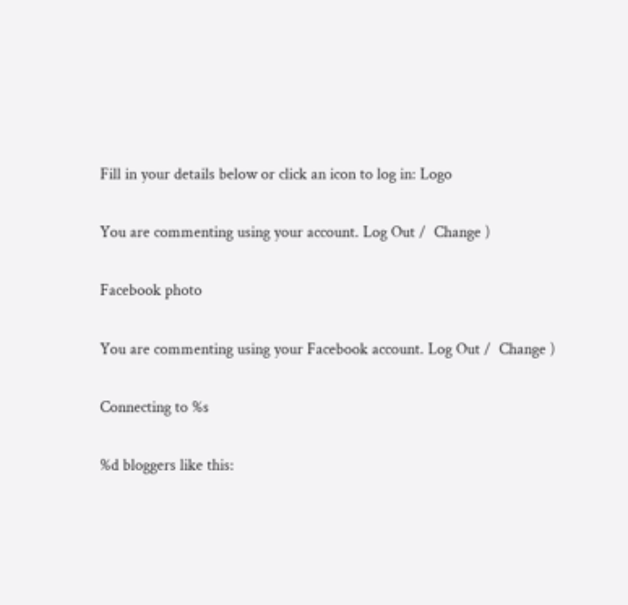Fill in your details below or click an icon to log in: Logo

You are commenting using your account. Log Out /  Change )

Facebook photo

You are commenting using your Facebook account. Log Out /  Change )

Connecting to %s

%d bloggers like this: